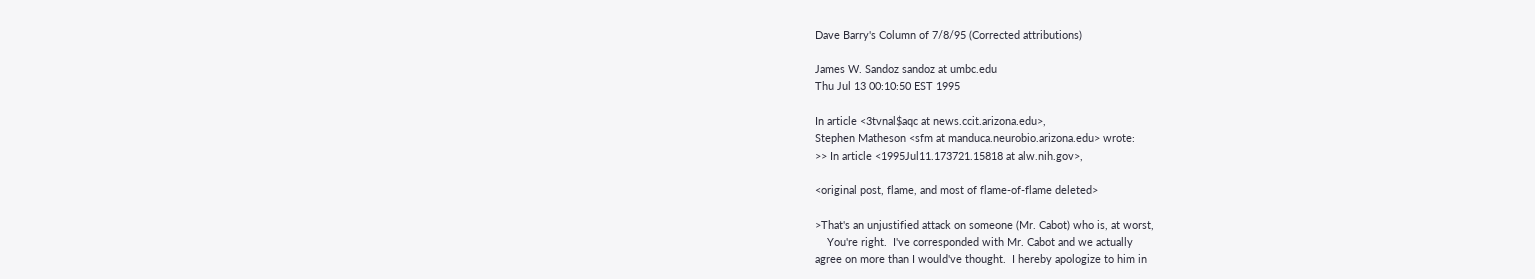Dave Barry's Column of 7/8/95 (Corrected attributions)

James W. Sandoz sandoz at umbc.edu
Thu Jul 13 00:10:50 EST 1995

In article <3tvnal$aqc at news.ccit.arizona.edu>,
Stephen Matheson <sfm at manduca.neurobio.arizona.edu> wrote:
>> In article <1995Jul11.173721.15818 at alw.nih.gov>,

<original post, flame, and most of flame-of-flame deleted>

>That's an unjustified attack on someone (Mr. Cabot) who is, at worst,
    You're right.  I've corresponded with Mr. Cabot and we actually
agree on more than I would've thought.  I hereby apologize to him in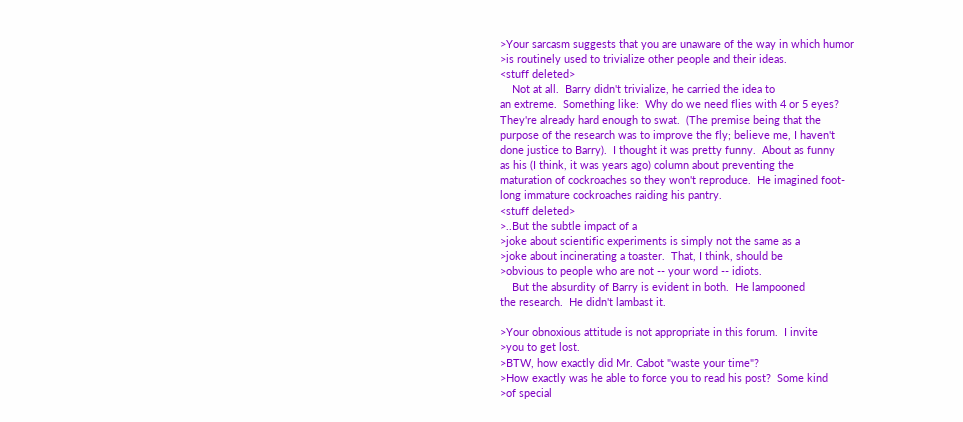>Your sarcasm suggests that you are unaware of the way in which humor
>is routinely used to trivialize other people and their ideas.
<stuff deleted>
    Not at all.  Barry didn't trivialize, he carried the idea to
an extreme.  Something like:  Why do we need flies with 4 or 5 eyes?
They're already hard enough to swat.  (The premise being that the
purpose of the research was to improve the fly; believe me, I haven't
done justice to Barry).  I thought it was pretty funny.  About as funny
as his (I think, it was years ago) column about preventing the
maturation of cockroaches so they won't reproduce.  He imagined foot-
long immature cockroaches raiding his pantry.
<stuff deleted>
>..But the subtle impact of a
>joke about scientific experiments is simply not the same as a
>joke about incinerating a toaster.  That, I think, should be
>obvious to people who are not -- your word -- idiots.
    But the absurdity of Barry is evident in both.  He lampooned
the research.  He didn't lambast it.

>Your obnoxious attitude is not appropriate in this forum.  I invite
>you to get lost.
>BTW, how exactly did Mr. Cabot "waste your time"?
>How exactly was he able to force you to read his post?  Some kind
>of special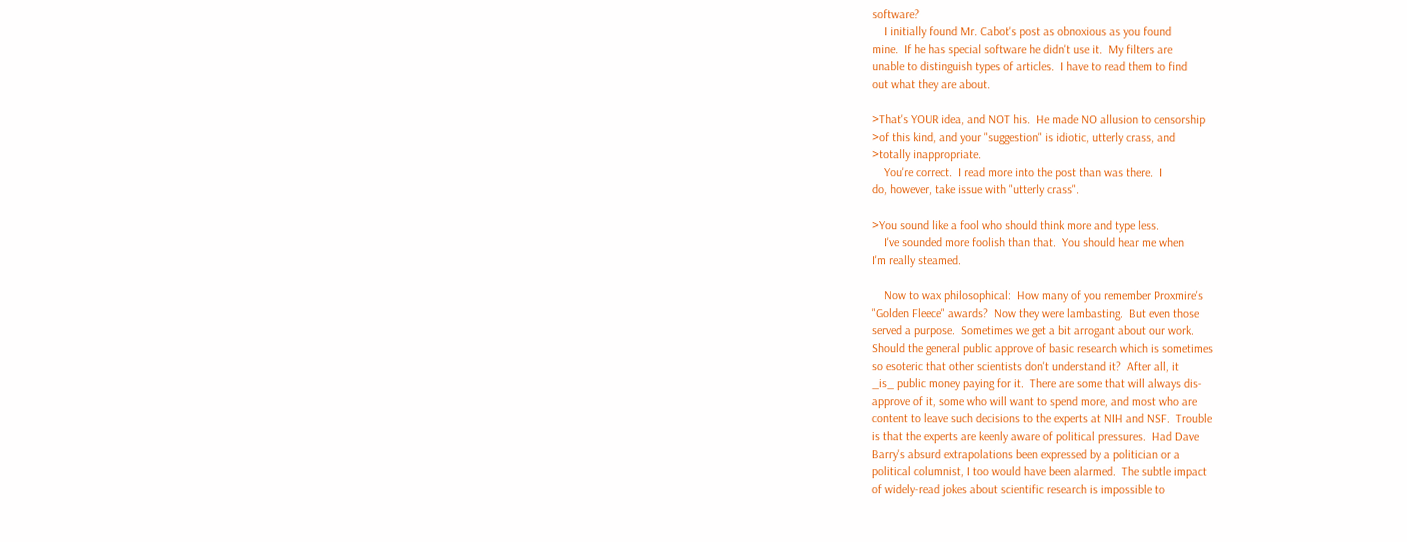software?
    I initially found Mr. Cabot's post as obnoxious as you found
mine.  If he has special software he didn't use it.  My filters are
unable to distinguish types of articles.  I have to read them to find
out what they are about.

>That's YOUR idea, and NOT his.  He made NO allusion to censorship
>of this kind, and your "suggestion" is idiotic, utterly crass, and
>totally inappropriate.
    You're correct.  I read more into the post than was there.  I
do, however, take issue with "utterly crass".

>You sound like a fool who should think more and type less.
    I've sounded more foolish than that.  You should hear me when
I'm really steamed.

    Now to wax philosophical:  How many of you remember Proxmire's
"Golden Fleece" awards?  Now they were lambasting.  But even those
served a purpose.  Sometimes we get a bit arrogant about our work.
Should the general public approve of basic research which is sometimes
so esoteric that other scientists don't understand it?  After all, it
_is_ public money paying for it.  There are some that will always dis-
approve of it, some who will want to spend more, and most who are
content to leave such decisions to the experts at NIH and NSF.  Trouble
is that the experts are keenly aware of political pressures.  Had Dave
Barry's absurd extrapolations been expressed by a politician or a
political columnist, I too would have been alarmed.  The subtle impact
of widely-read jokes about scientific research is impossible to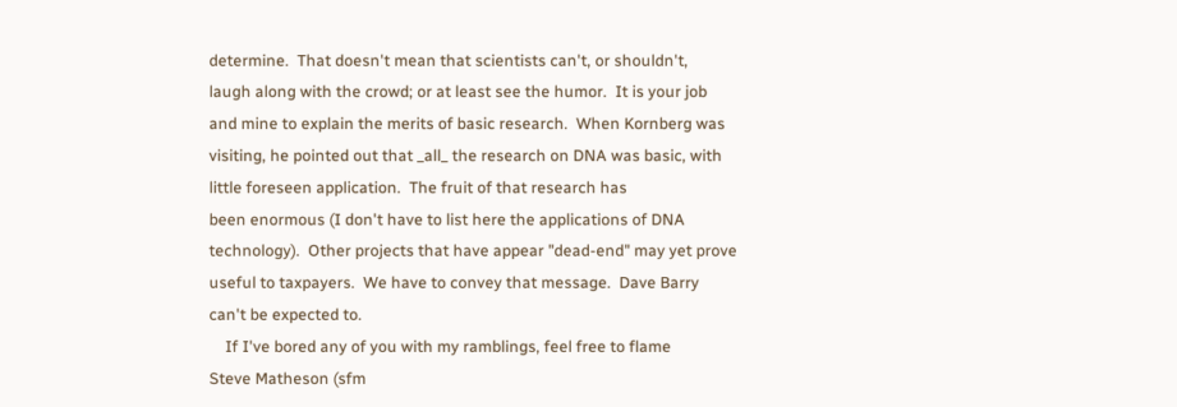determine.  That doesn't mean that scientists can't, or shouldn't,
laugh along with the crowd; or at least see the humor.  It is your job
and mine to explain the merits of basic research.  When Kornberg was
visiting, he pointed out that _all_ the research on DNA was basic, with
little foreseen application.  The fruit of that research has
been enormous (I don't have to list here the applications of DNA
technology).  Other projects that have appear "dead-end" may yet prove
useful to taxpayers.  We have to convey that message.  Dave Barry
can't be expected to.
    If I've bored any of you with my ramblings, feel free to flame
Steve Matheson (sfm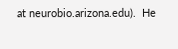at neurobio.arizona.edu).  He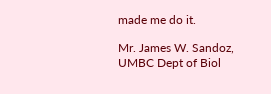made me do it.

Mr. James W. Sandoz, UMBC Dept of Biol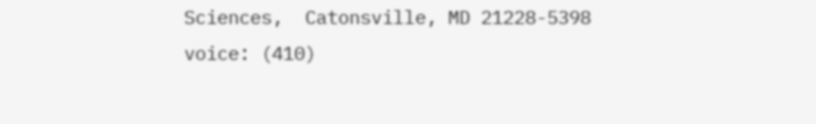Sciences,  Catonsville, MD 21228-5398
voice: (410)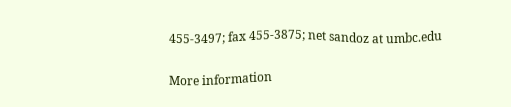455-3497; fax 455-3875; net sandoz at umbc.edu

More information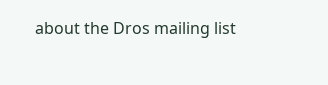about the Dros mailing list